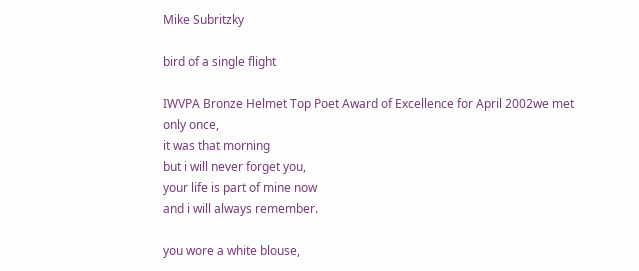Mike Subritzky

bird of a single flight

IWVPA Bronze Helmet Top Poet Award of Excellence for April 2002we met only once,
it was that morning
but i will never forget you,
your life is part of mine now
and i will always remember.

you wore a white blouse,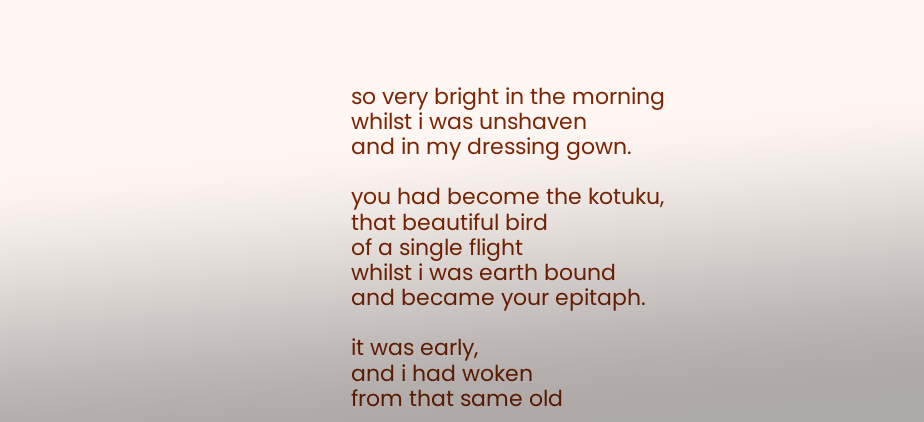so very bright in the morning
whilst i was unshaven
and in my dressing gown.

you had become the kotuku,
that beautiful bird
of a single flight
whilst i was earth bound
and became your epitaph.

it was early,
and i had woken
from that same old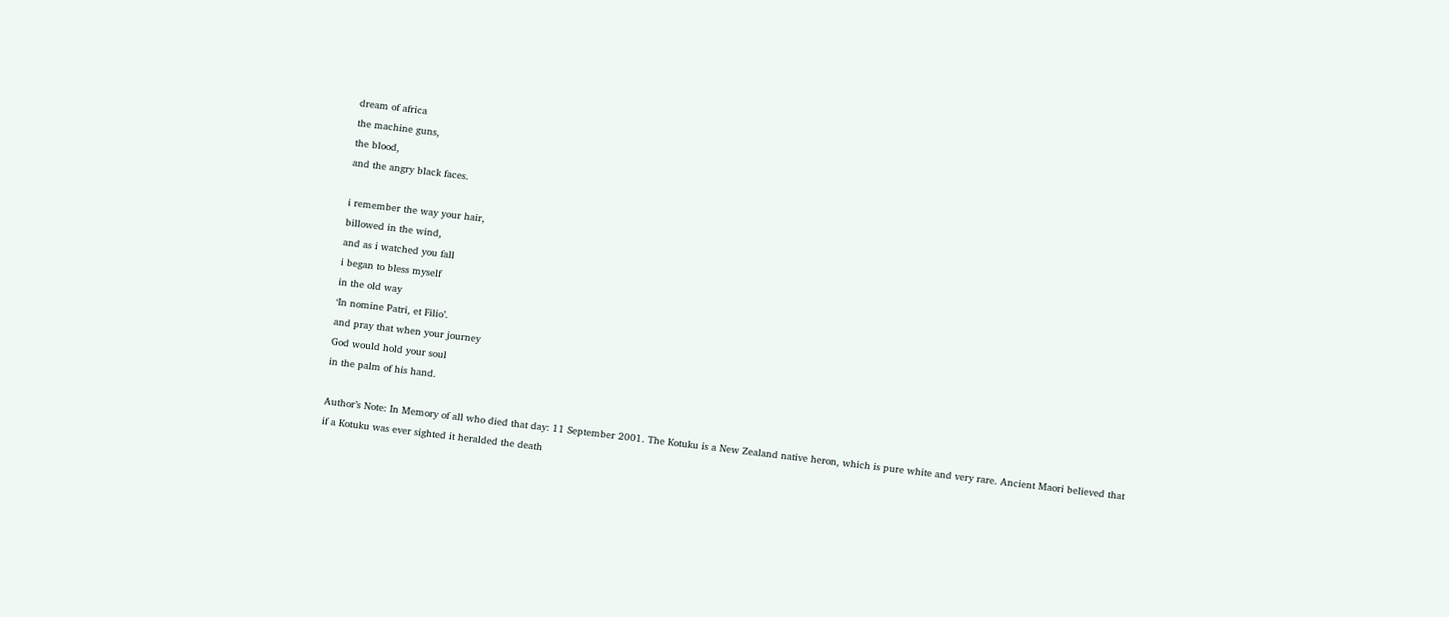dream of africa
the machine guns,
the blood,
and the angry black faces.

i remember the way your hair,
billowed in the wind,
and as i watched you fall
i began to bless myself
in the old way
‘In nomine Patri, et Filio’.
and pray that when your journey
God would hold your soul
in the palm of his hand.

Author’s Note: In Memory of all who died that day: 11 September 2001. The Kotuku is a New Zealand native heron, which is pure white and very rare. Ancient Maori believed that if a Kotuku was ever sighted it heralded the death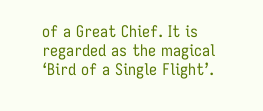of a Great Chief. It is regarded as the magical ‘Bird of a Single Flight’.